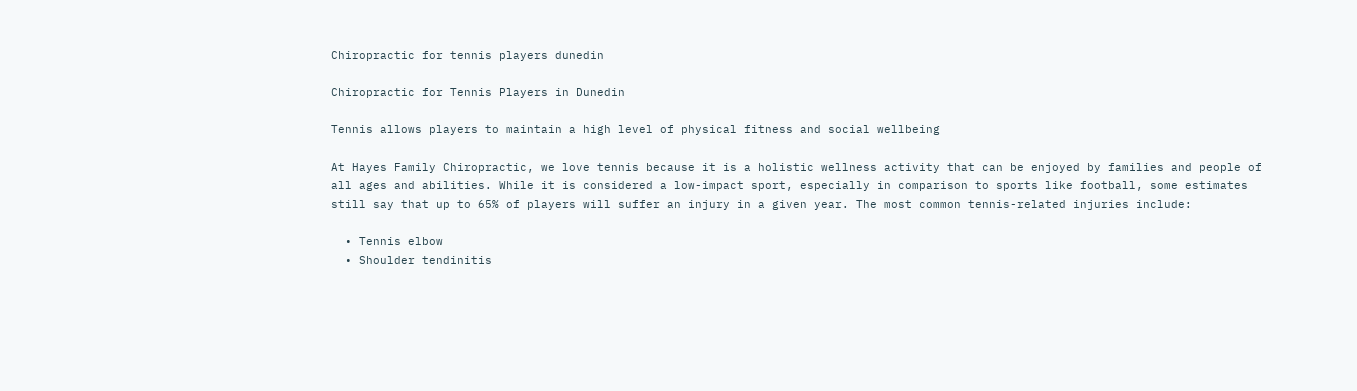Chiropractic for tennis players dunedin

Chiropractic for Tennis Players in Dunedin

Tennis allows players to maintain a high level of physical fitness and social wellbeing

At Hayes Family Chiropractic, we love tennis because it is a holistic wellness activity that can be enjoyed by families and people of all ages and abilities. While it is considered a low-impact sport, especially in comparison to sports like football, some estimates still say that up to 65% of players will suffer an injury in a given year. The most common tennis-related injuries include:

  • Tennis elbow
  • Shoulder tendinitis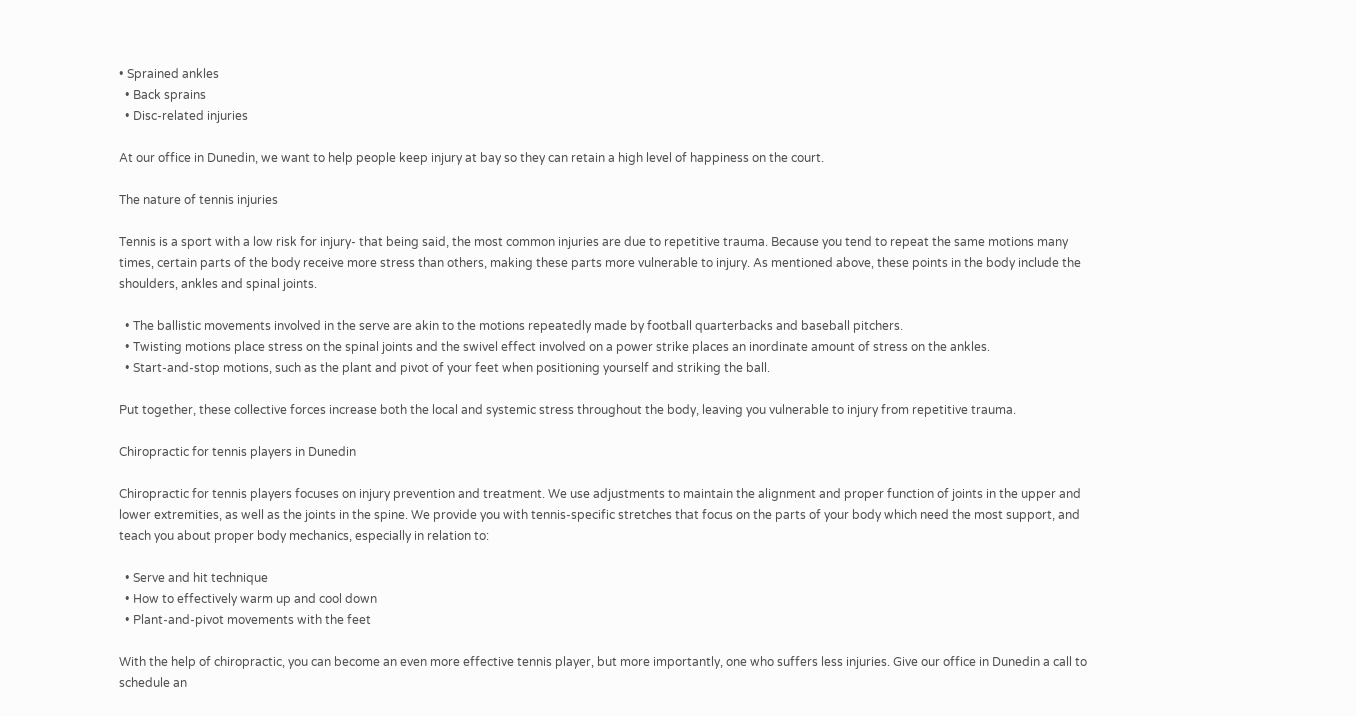• Sprained ankles
  • Back sprains
  • Disc-related injuries

At our office in Dunedin, we want to help people keep injury at bay so they can retain a high level of happiness on the court.

The nature of tennis injuries

Tennis is a sport with a low risk for injury- that being said, the most common injuries are due to repetitive trauma. Because you tend to repeat the same motions many times, certain parts of the body receive more stress than others, making these parts more vulnerable to injury. As mentioned above, these points in the body include the shoulders, ankles and spinal joints.

  • The ballistic movements involved in the serve are akin to the motions repeatedly made by football quarterbacks and baseball pitchers.
  • Twisting motions place stress on the spinal joints and the swivel effect involved on a power strike places an inordinate amount of stress on the ankles.
  • Start-and-stop motions, such as the plant and pivot of your feet when positioning yourself and striking the ball.

Put together, these collective forces increase both the local and systemic stress throughout the body, leaving you vulnerable to injury from repetitive trauma.

Chiropractic for tennis players in Dunedin

Chiropractic for tennis players focuses on injury prevention and treatment. We use adjustments to maintain the alignment and proper function of joints in the upper and lower extremities, as well as the joints in the spine. We provide you with tennis-specific stretches that focus on the parts of your body which need the most support, and teach you about proper body mechanics, especially in relation to:

  • Serve and hit technique
  • How to effectively warm up and cool down
  • Plant-and-pivot movements with the feet

With the help of chiropractic, you can become an even more effective tennis player, but more importantly, one who suffers less injuries. Give our office in Dunedin a call to schedule an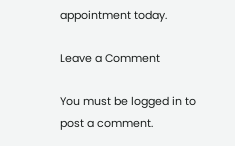appointment today.

Leave a Comment

You must be logged in to post a comment.